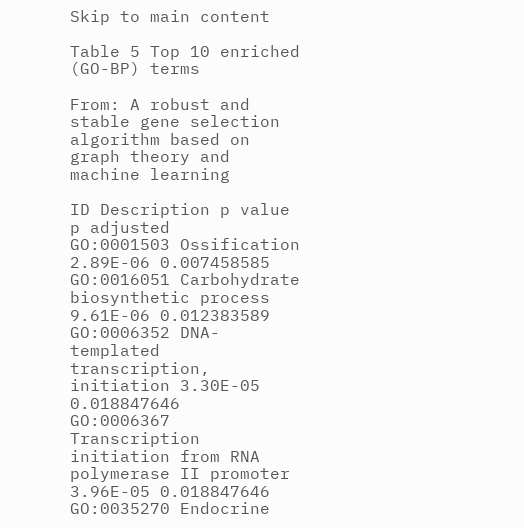Skip to main content

Table 5 Top 10 enriched (GO-BP) terms

From: A robust and stable gene selection algorithm based on graph theory and machine learning

ID Description p value p adjusted
GO:0001503 Ossification 2.89E-06 0.007458585
GO:0016051 Carbohydrate biosynthetic process 9.61E-06 0.012383589
GO:0006352 DNA-templated transcription, initiation 3.30E-05 0.018847646
GO:0006367 Transcription initiation from RNA polymerase II promoter 3.96E-05 0.018847646
GO:0035270 Endocrine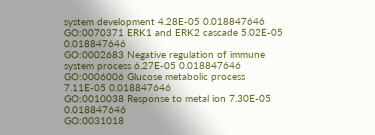system development 4.28E-05 0.018847646
GO:0070371 ERK1 and ERK2 cascade 5.02E-05 0.018847646
GO:0002683 Negative regulation of immune system process 6.27E-05 0.018847646
GO:0006006 Glucose metabolic process 7.11E-05 0.018847646
GO:0010038 Response to metal ion 7.30E-05 0.018847646
GO:0031018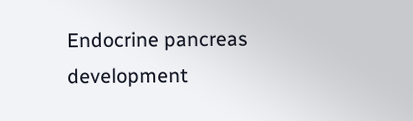Endocrine pancreas development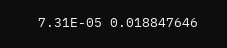7.31E-05 0.018847646